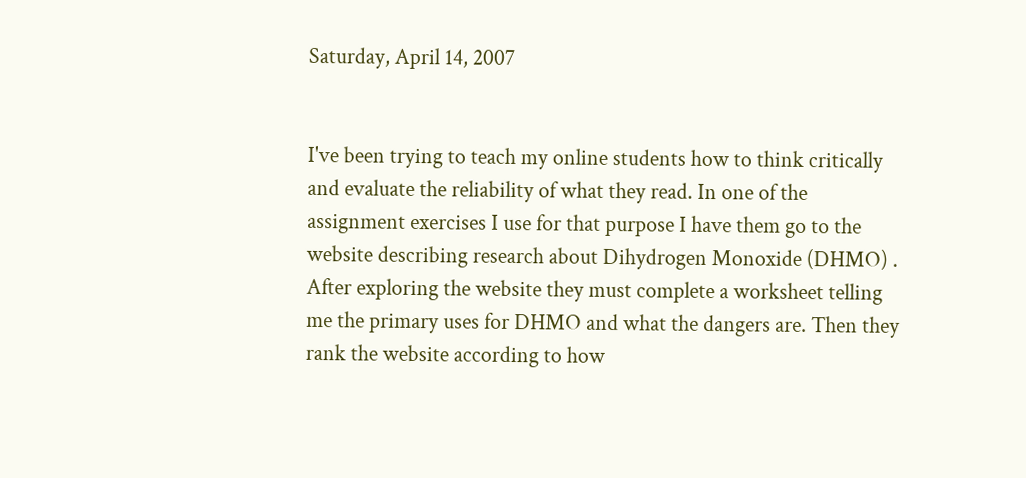Saturday, April 14, 2007


I've been trying to teach my online students how to think critically and evaluate the reliability of what they read. In one of the assignment exercises I use for that purpose I have them go to the website describing research about Dihydrogen Monoxide (DHMO) . After exploring the website they must complete a worksheet telling me the primary uses for DHMO and what the dangers are. Then they rank the website according to how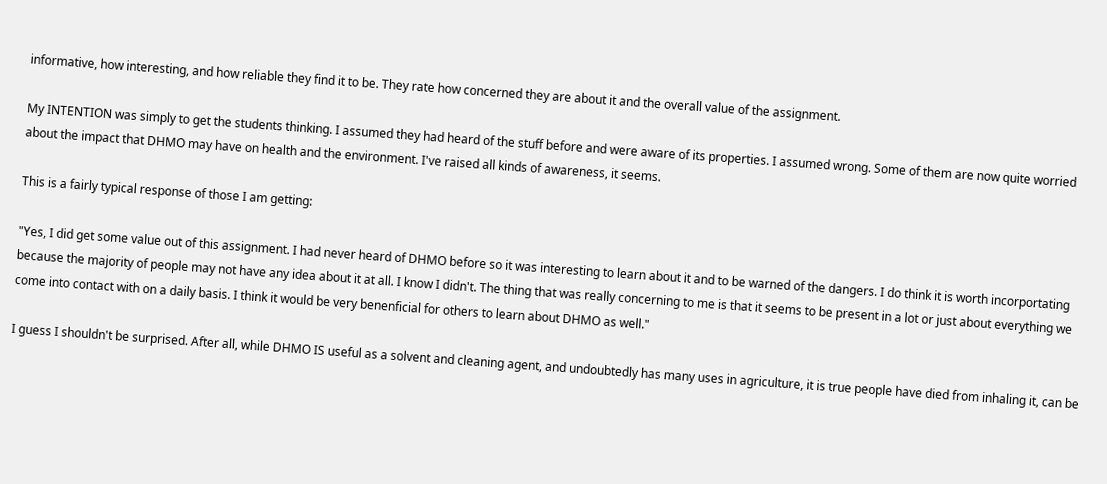informative, how interesting, and how reliable they find it to be. They rate how concerned they are about it and the overall value of the assignment.

My INTENTION was simply to get the students thinking. I assumed they had heard of the stuff before and were aware of its properties. I assumed wrong. Some of them are now quite worried about the impact that DHMO may have on health and the environment. I've raised all kinds of awareness, it seems.

This is a fairly typical response of those I am getting:

"Yes, I did get some value out of this assignment. I had never heard of DHMO before so it was interesting to learn about it and to be warned of the dangers. I do think it is worth incorportating because the majority of people may not have any idea about it at all. I know I didn't. The thing that was really concerning to me is that it seems to be present in a lot or just about everything we come into contact with on a daily basis. I think it would be very benenficial for others to learn about DHMO as well."

I guess I shouldn't be surprised. After all, while DHMO IS useful as a solvent and cleaning agent, and undoubtedly has many uses in agriculture, it is true people have died from inhaling it, can be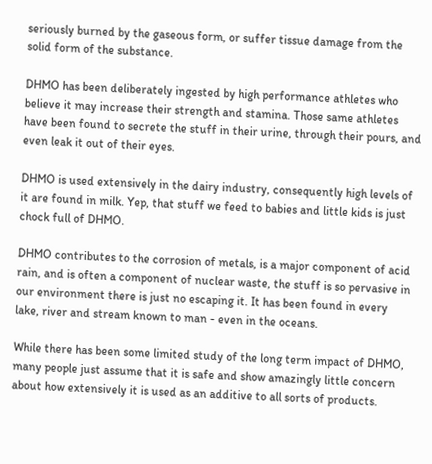seriously burned by the gaseous form, or suffer tissue damage from the solid form of the substance.

DHMO has been deliberately ingested by high performance athletes who believe it may increase their strength and stamina. Those same athletes have been found to secrete the stuff in their urine, through their pours, and even leak it out of their eyes.

DHMO is used extensively in the dairy industry, consequently high levels of it are found in milk. Yep, that stuff we feed to babies and little kids is just chock full of DHMO.

DHMO contributes to the corrosion of metals, is a major component of acid rain, and is often a component of nuclear waste, the stuff is so pervasive in our environment there is just no escaping it. It has been found in every lake, river and stream known to man - even in the oceans.

While there has been some limited study of the long term impact of DHMO, many people just assume that it is safe and show amazingly little concern about how extensively it is used as an additive to all sorts of products.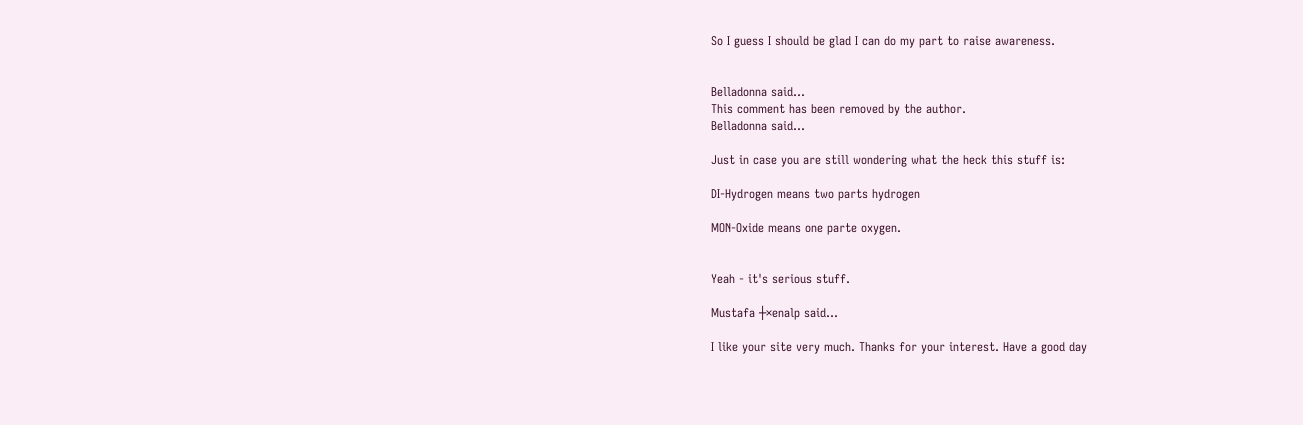So I guess I should be glad I can do my part to raise awareness.


Belladonna said...
This comment has been removed by the author.
Belladonna said...

Just in case you are still wondering what the heck this stuff is:

DI-Hydrogen means two parts hydrogen

MON-Oxide means one parte oxygen.


Yeah - it's serious stuff.

Mustafa ┼×enalp said...

I like your site very much. Thanks for your interest. Have a good day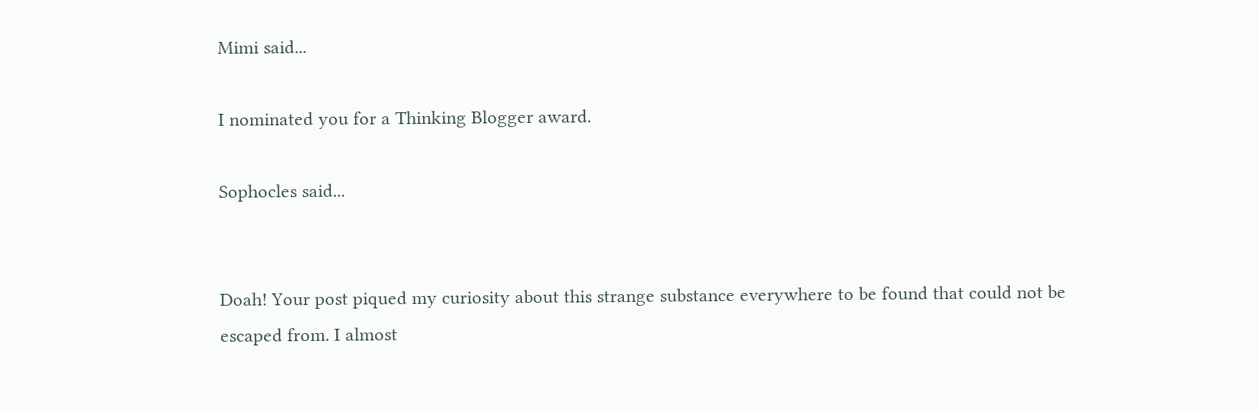Mimi said...

I nominated you for a Thinking Blogger award.

Sophocles said...


Doah! Your post piqued my curiosity about this strange substance everywhere to be found that could not be escaped from. I almost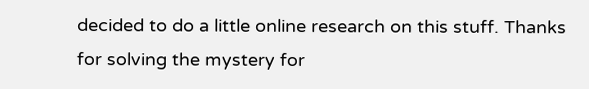decided to do a little online research on this stuff. Thanks for solving the mystery for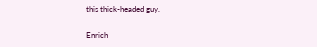this thick-headed guy.

Enrich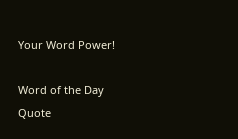Your Word Power!

Word of the Day
Quote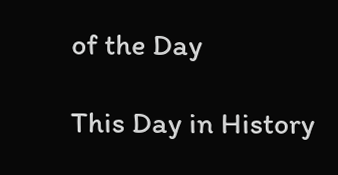of the Day

This Day in History